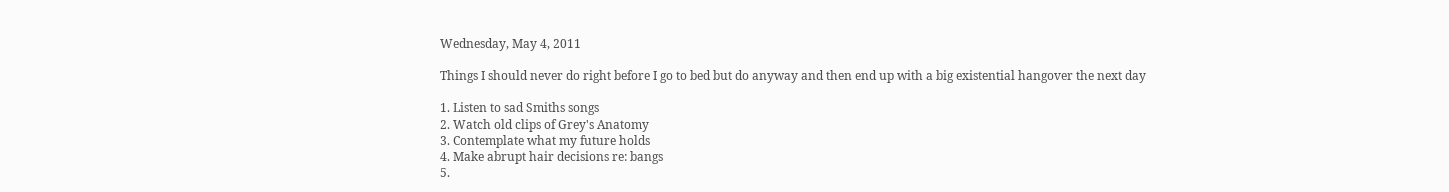Wednesday, May 4, 2011

Things I should never do right before I go to bed but do anyway and then end up with a big existential hangover the next day

1. Listen to sad Smiths songs
2. Watch old clips of Grey's Anatomy
3. Contemplate what my future holds
4. Make abrupt hair decisions re: bangs
5.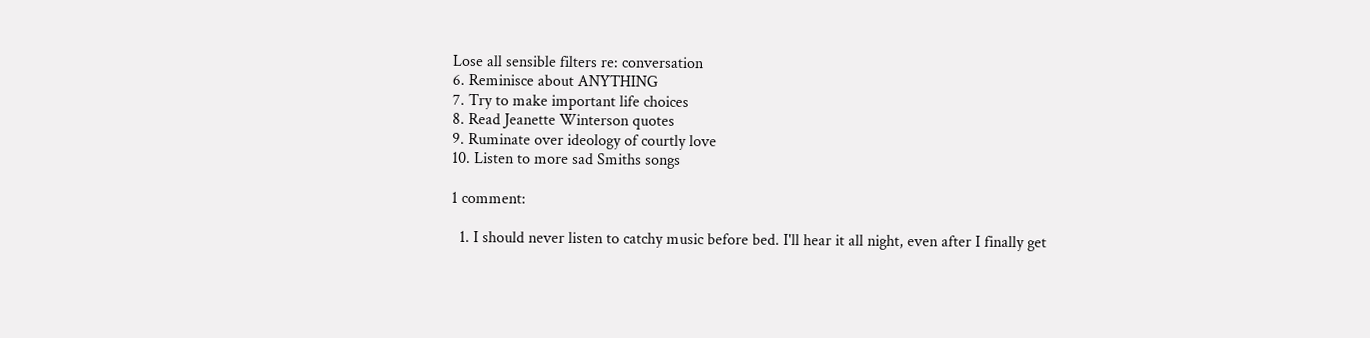Lose all sensible filters re: conversation
6. Reminisce about ANYTHING
7. Try to make important life choices
8. Read Jeanette Winterson quotes
9. Ruminate over ideology of courtly love
10. Listen to more sad Smiths songs

1 comment:

  1. I should never listen to catchy music before bed. I'll hear it all night, even after I finally get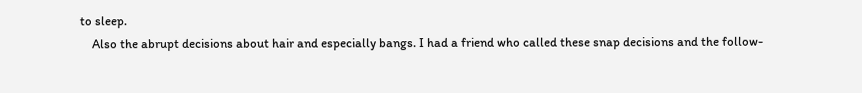to sleep.
    Also the abrupt decisions about hair and especially bangs. I had a friend who called these snap decisions and the follow-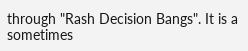through "Rash Decision Bangs". It is a sometimes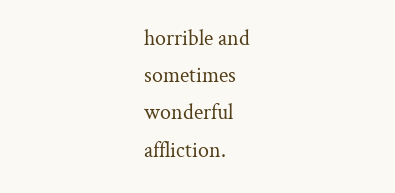horrible and sometimes wonderful affliction.